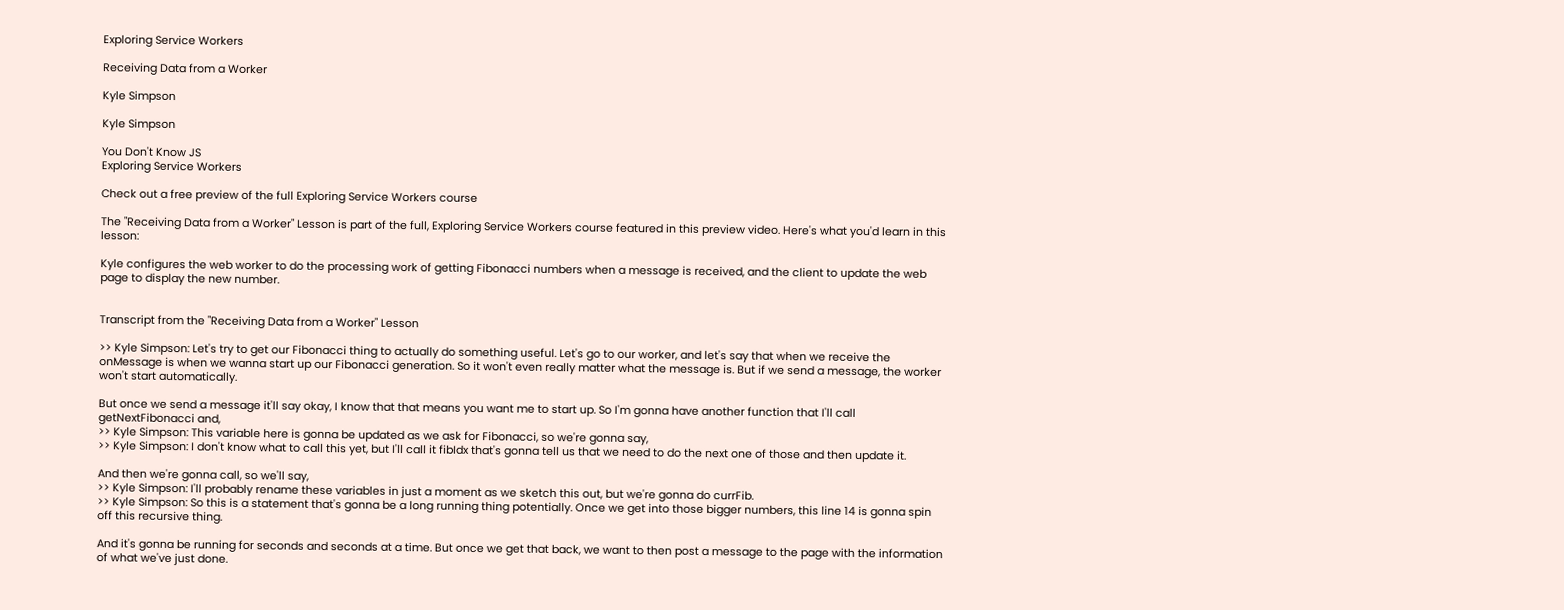Exploring Service Workers

Receiving Data from a Worker

Kyle Simpson

Kyle Simpson

You Don't Know JS
Exploring Service Workers

Check out a free preview of the full Exploring Service Workers course

The "Receiving Data from a Worker" Lesson is part of the full, Exploring Service Workers course featured in this preview video. Here's what you'd learn in this lesson:

Kyle configures the web worker to do the processing work of getting Fibonacci numbers when a message is received, and the client to update the web page to display the new number.


Transcript from the "Receiving Data from a Worker" Lesson

>> Kyle Simpson: Let's try to get our Fibonacci thing to actually do something useful. Let's go to our worker, and let's say that when we receive the onMessage is when we wanna start up our Fibonacci generation. So it won't even really matter what the message is. But if we send a message, the worker won't start automatically.

But once we send a message it'll say okay, I know that that means you want me to start up. So I'm gonna have another function that I'll call getNextFibonacci and,
>> Kyle Simpson: This variable here is gonna be updated as we ask for Fibonacci, so we're gonna say,
>> Kyle Simpson: I don't know what to call this yet, but I'll call it fibIdx that's gonna tell us that we need to do the next one of those and then update it.

And then we're gonna call, so we'll say,
>> Kyle Simpson: I'll probably rename these variables in just a moment as we sketch this out, but we're gonna do currFib.
>> Kyle Simpson: So this is a statement that's gonna be a long running thing potentially. Once we get into those bigger numbers, this line 14 is gonna spin off this recursive thing.

And it's gonna be running for seconds and seconds at a time. But once we get that back, we want to then post a message to the page with the information of what we've just done.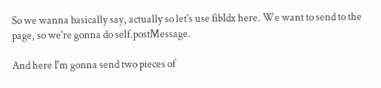So we wanna basically say, actually so let's use fibIdx here. We want to send to the page, so we're gonna do self.postMessage.

And here I'm gonna send two pieces of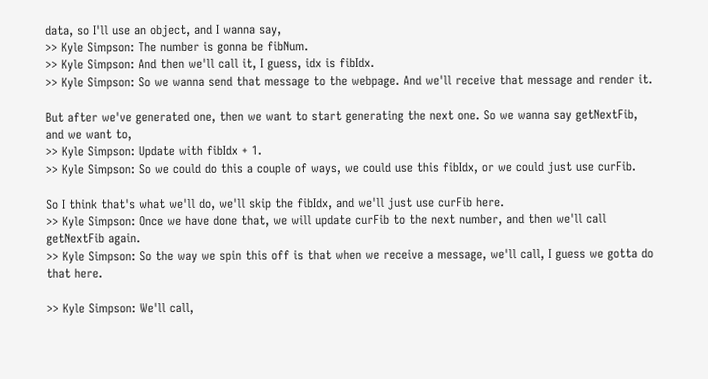data, so I'll use an object, and I wanna say,
>> Kyle Simpson: The number is gonna be fibNum.
>> Kyle Simpson: And then we'll call it, I guess, idx is fibIdx.
>> Kyle Simpson: So we wanna send that message to the webpage. And we'll receive that message and render it.

But after we've generated one, then we want to start generating the next one. So we wanna say getNextFib, and we want to,
>> Kyle Simpson: Update with fibIdx + 1.
>> Kyle Simpson: So we could do this a couple of ways, we could use this fibIdx, or we could just use curFib.

So I think that's what we'll do, we'll skip the fibIdx, and we'll just use curFib here.
>> Kyle Simpson: Once we have done that, we will update curFib to the next number, and then we'll call getNextFib again.
>> Kyle Simpson: So the way we spin this off is that when we receive a message, we'll call, I guess we gotta do that here.

>> Kyle Simpson: We'll call,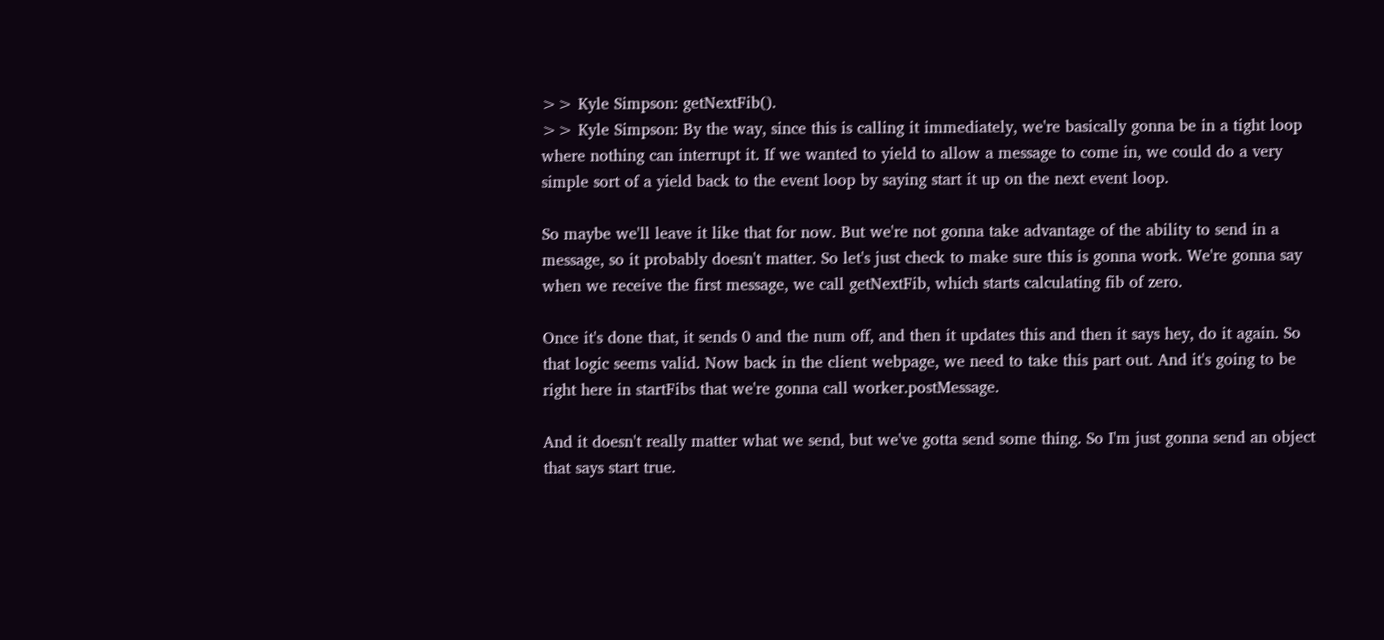>> Kyle Simpson: getNextFib().
>> Kyle Simpson: By the way, since this is calling it immediately, we're basically gonna be in a tight loop where nothing can interrupt it. If we wanted to yield to allow a message to come in, we could do a very simple sort of a yield back to the event loop by saying start it up on the next event loop.

So maybe we'll leave it like that for now. But we're not gonna take advantage of the ability to send in a message, so it probably doesn't matter. So let's just check to make sure this is gonna work. We're gonna say when we receive the first message, we call getNextFib, which starts calculating fib of zero.

Once it's done that, it sends 0 and the num off, and then it updates this and then it says hey, do it again. So that logic seems valid. Now back in the client webpage, we need to take this part out. And it's going to be right here in startFibs that we're gonna call worker.postMessage.

And it doesn't really matter what we send, but we've gotta send some thing. So I'm just gonna send an object that says start true.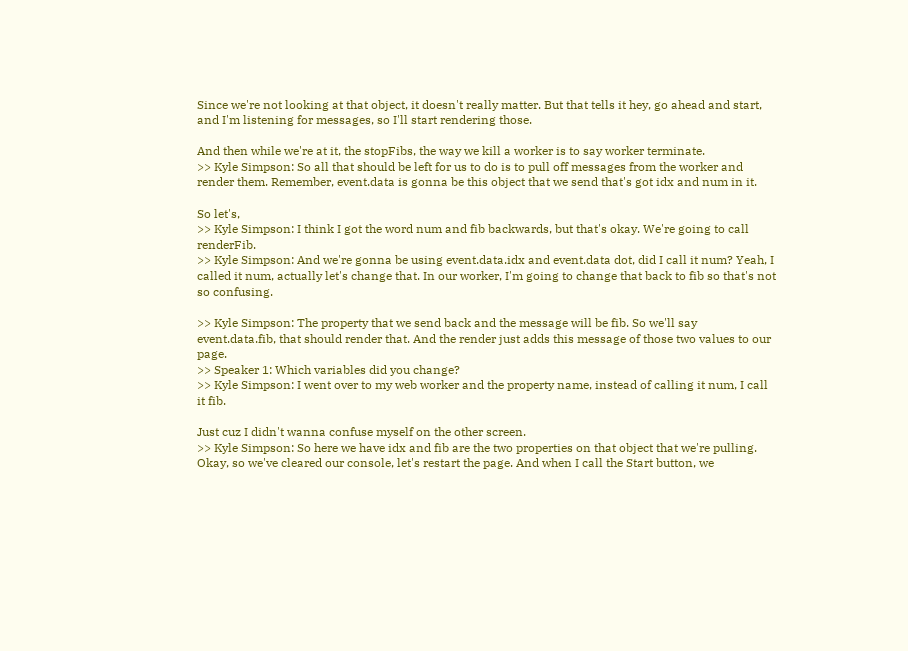Since we're not looking at that object, it doesn't really matter. But that tells it hey, go ahead and start, and I'm listening for messages, so I'll start rendering those.

And then while we're at it, the stopFibs, the way we kill a worker is to say worker terminate.
>> Kyle Simpson: So all that should be left for us to do is to pull off messages from the worker and render them. Remember, event.data is gonna be this object that we send that's got idx and num in it.

So let's,
>> Kyle Simpson: I think I got the word num and fib backwards, but that's okay. We're going to call renderFib.
>> Kyle Simpson: And we're gonna be using event.data.idx and event.data dot, did I call it num? Yeah, I called it num, actually let's change that. In our worker, I'm going to change that back to fib so that's not so confusing.

>> Kyle Simpson: The property that we send back and the message will be fib. So we'll say event.data.fib, that should render that. And the render just adds this message of those two values to our page.
>> Speaker 1: Which variables did you change?
>> Kyle Simpson: I went over to my web worker and the property name, instead of calling it num, I call it fib.

Just cuz I didn't wanna confuse myself on the other screen.
>> Kyle Simpson: So here we have idx and fib are the two properties on that object that we're pulling. Okay, so we've cleared our console, let's restart the page. And when I call the Start button, we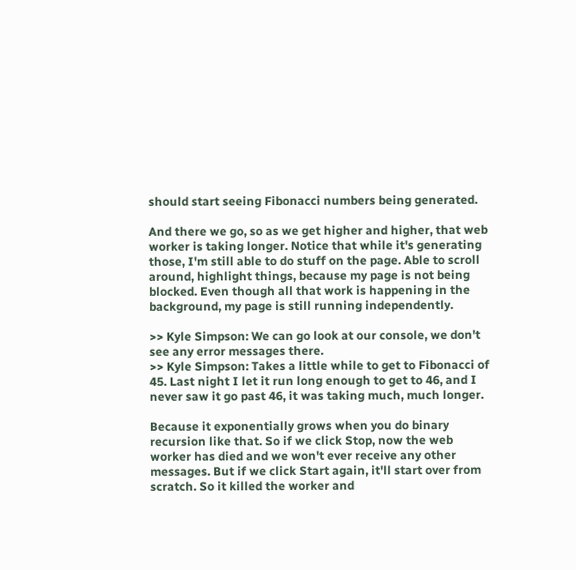should start seeing Fibonacci numbers being generated.

And there we go, so as we get higher and higher, that web worker is taking longer. Notice that while it's generating those, I'm still able to do stuff on the page. Able to scroll around, highlight things, because my page is not being blocked. Even though all that work is happening in the background, my page is still running independently.

>> Kyle Simpson: We can go look at our console, we don't see any error messages there.
>> Kyle Simpson: Takes a little while to get to Fibonacci of 45. Last night I let it run long enough to get to 46, and I never saw it go past 46, it was taking much, much longer.

Because it exponentially grows when you do binary recursion like that. So if we click Stop, now the web worker has died and we won't ever receive any other messages. But if we click Start again, it'll start over from scratch. So it killed the worker and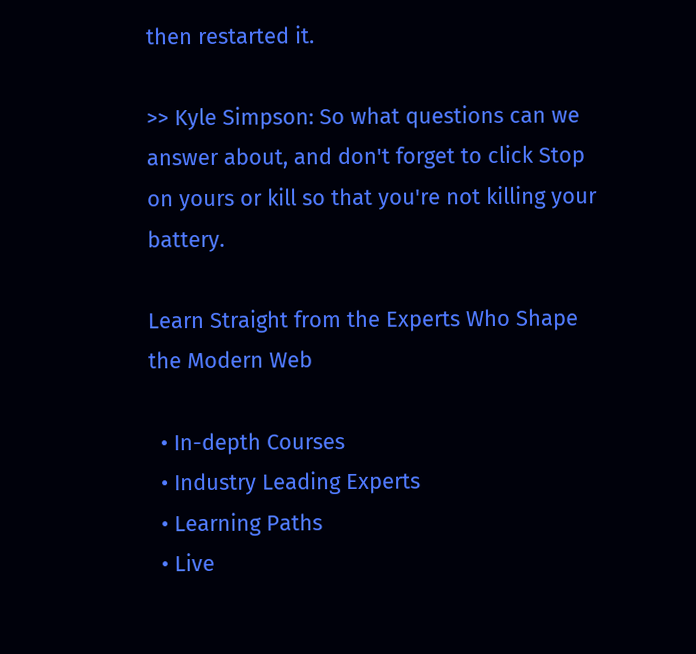then restarted it.

>> Kyle Simpson: So what questions can we answer about, and don't forget to click Stop on yours or kill so that you're not killing your battery.

Learn Straight from the Experts Who Shape the Modern Web

  • In-depth Courses
  • Industry Leading Experts
  • Learning Paths
  • Live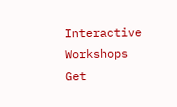Interactive Workshops
Get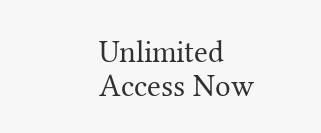Unlimited Access Now